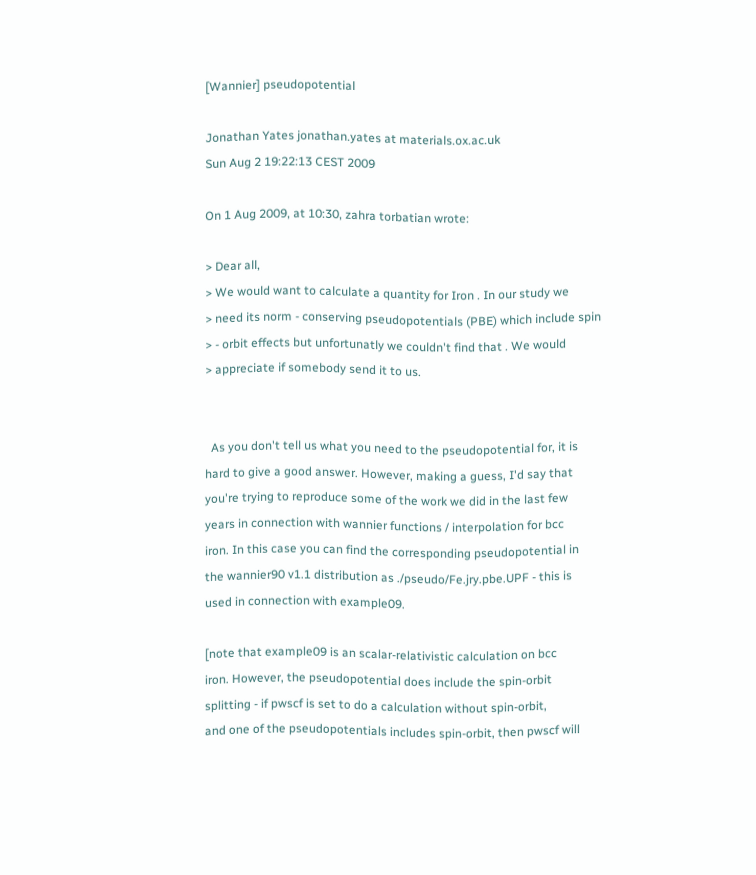[Wannier] pseudopotential

Jonathan Yates jonathan.yates at materials.ox.ac.uk
Sun Aug 2 19:22:13 CEST 2009

On 1 Aug 2009, at 10:30, zahra torbatian wrote:

> Dear all,
> We would want to calculate a quantity for Iron . In our study we
> need its norm - conserving pseudopotentials (PBE) which include spin
> - orbit effects but unfortunatly we couldn't find that . We would
> appreciate if somebody send it to us.


  As you don't tell us what you need to the pseudopotential for, it is
hard to give a good answer. However, making a guess, I'd say that
you're trying to reproduce some of the work we did in the last few
years in connection with wannier functions / interpolation for bcc
iron. In this case you can find the corresponding pseudopotential in
the wannier90 v1.1 distribution as ./pseudo/Fe.jry.pbe.UPF - this is
used in connection with example09.

[note that example09 is an scalar-relativistic calculation on bcc
iron. However, the pseudopotential does include the spin-orbit
splitting - if pwscf is set to do a calculation without spin-orbit,
and one of the pseudopotentials includes spin-orbit, then pwscf will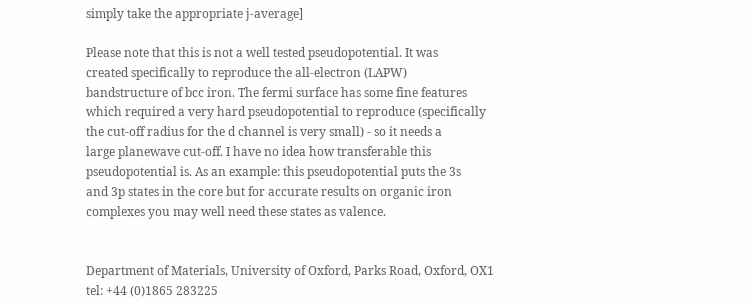simply take the appropriate j-average]

Please note that this is not a well tested pseudopotential. It was
created specifically to reproduce the all-electron (LAPW)
bandstructure of bcc iron. The fermi surface has some fine features
which required a very hard pseudopotential to reproduce (specifically
the cut-off radius for the d channel is very small) - so it needs a
large planewave cut-off. I have no idea how transferable this
pseudopotential is. As an example: this pseudopotential puts the 3s
and 3p states in the core but for accurate results on organic iron
complexes you may well need these states as valence.


Department of Materials, University of Oxford, Parks Road, Oxford, OX1
tel: +44 (0)1865 283225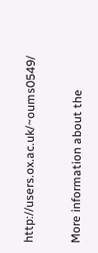http://users.ox.ac.uk/~oums0549/

More information about the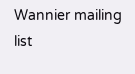Wannier mailing list